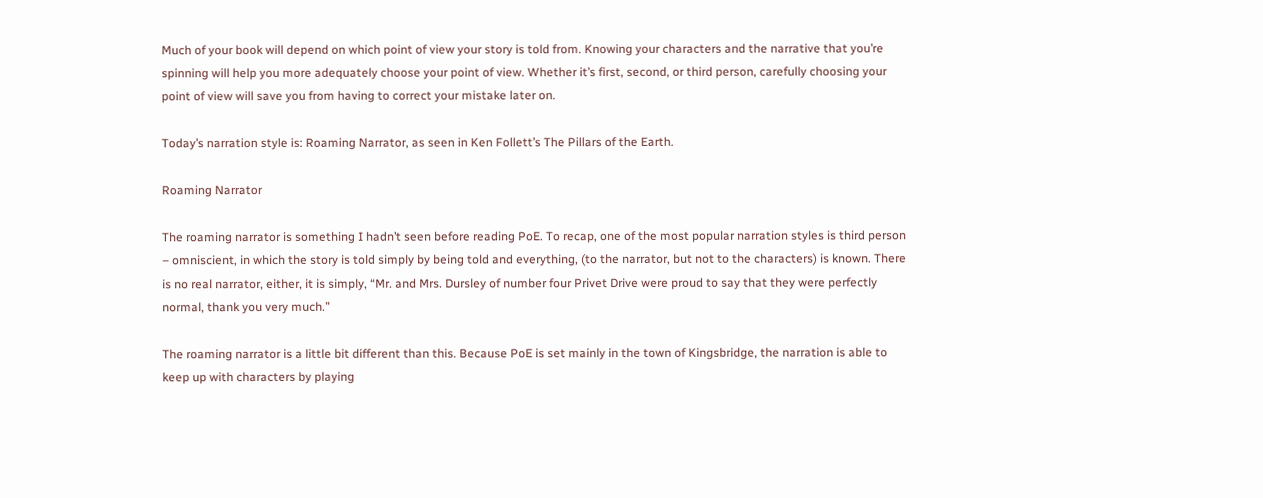Much of your book will depend on which point of view your story is told from. Knowing your characters and the narrative that you’re spinning will help you more adequately choose your point of view. Whether it’s first, second, or third person, carefully choosing your point of view will save you from having to correct your mistake later on.

Today’s narration style is: Roaming Narrator, as seen in Ken Follett’s The Pillars of the Earth.

Roaming Narrator

The roaming narrator is something I hadn’t seen before reading PoE. To recap, one of the most popular narration styles is third person – omniscient, in which the story is told simply by being told and everything, (to the narrator, but not to the characters) is known. There is no real narrator, either, it is simply, “Mr. and Mrs. Dursley of number four Privet Drive were proud to say that they were perfectly normal, thank you very much.”

The roaming narrator is a little bit different than this. Because PoE is set mainly in the town of Kingsbridge, the narration is able to keep up with characters by playing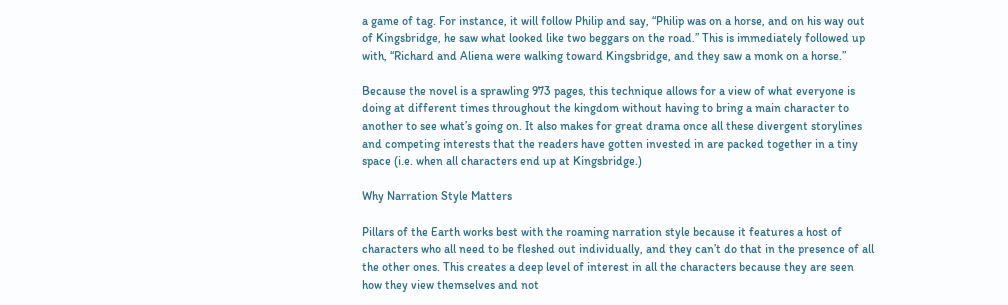a game of tag. For instance, it will follow Philip and say, “Philip was on a horse, and on his way out of Kingsbridge, he saw what looked like two beggars on the road.” This is immediately followed up with, “Richard and Aliena were walking toward Kingsbridge, and they saw a monk on a horse.”

Because the novel is a sprawling 973 pages, this technique allows for a view of what everyone is doing at different times throughout the kingdom without having to bring a main character to another to see what’s going on. It also makes for great drama once all these divergent storylines and competing interests that the readers have gotten invested in are packed together in a tiny space (i.e. when all characters end up at Kingsbridge.)

Why Narration Style Matters

Pillars of the Earth works best with the roaming narration style because it features a host of characters who all need to be fleshed out individually, and they can’t do that in the presence of all the other ones. This creates a deep level of interest in all the characters because they are seen how they view themselves and not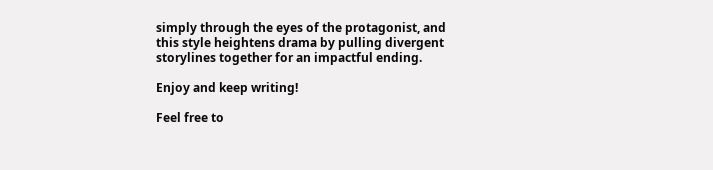simply through the eyes of the protagonist, and this style heightens drama by pulling divergent storylines together for an impactful ending.

Enjoy and keep writing!

Feel free to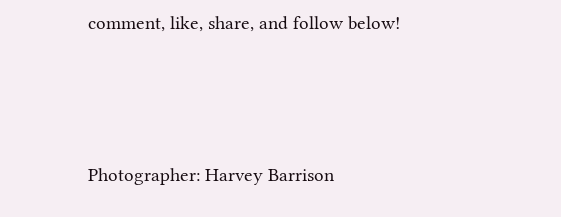comment, like, share, and follow below!




Photographer: Harvey Barrison